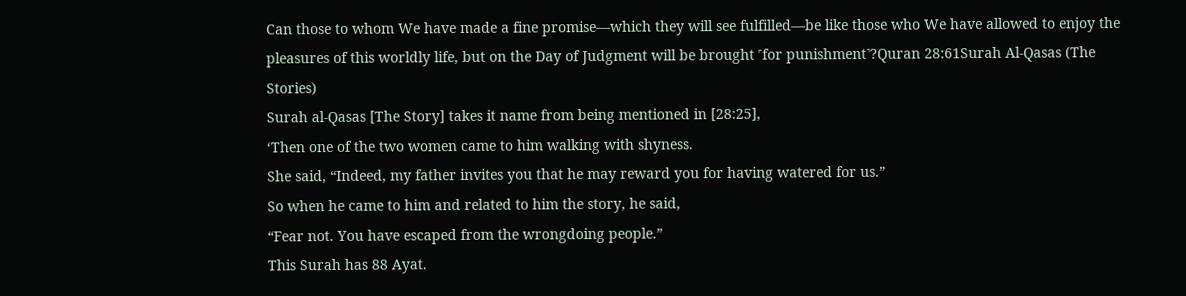Can those to whom We have made a fine promise—which they will see fulfilled—be like those who We have allowed to enjoy the pleasures of this worldly life, but on the Day of Judgment will be brought ˹for punishment˺?Quran 28:61Surah Al-Qasas (The Stories)
Surah al-Qasas [The Story] takes it name from being mentioned in [28:25],
‘Then one of the two women came to him walking with shyness.
She said, “Indeed, my father invites you that he may reward you for having watered for us.”
So when he came to him and related to him the story, he said,
“Fear not. You have escaped from the wrongdoing people.”
This Surah has 88 Ayat.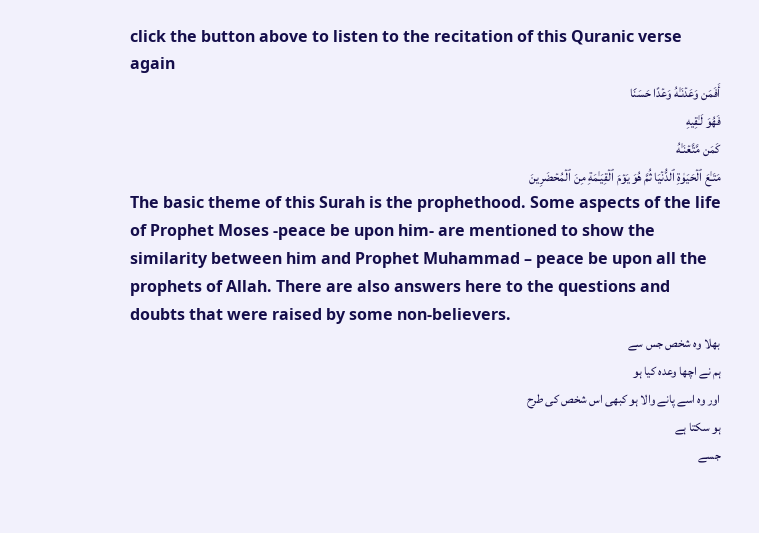click the button above to listen to the recitation of this Quranic verse again
أَفَمَن وَعَدۡنَـٰهُ وَعۡدًا حَسَنࣰا
فَهُوَ لَـٰقِیهِ
كَمَن مَّتَّعۡنَـٰهُ
مَتَـٰعَ ٱلۡحَیَوٰةِ ٱلدُّنۡیَا ثُمَّ هُوَ یَوۡمَ ٱلۡقِیَـٰمَةِ مِنَ ٱلۡمُحۡضَرِینَ
The basic theme of this Surah is the prophethood. Some aspects of the life of Prophet Moses -peace be upon him- are mentioned to show the similarity between him and Prophet Muhammad – peace be upon all the prophets of Allah. There are also answers here to the questions and doubts that were raised by some non-believers.
بھلا وہ شخص جس سے
ہم نے اچھا وعدہ کیا ہو
اور وہ اسے پانے والا ہو کبھی اس شخص کی طرح
ہو سکتا ہے
جسے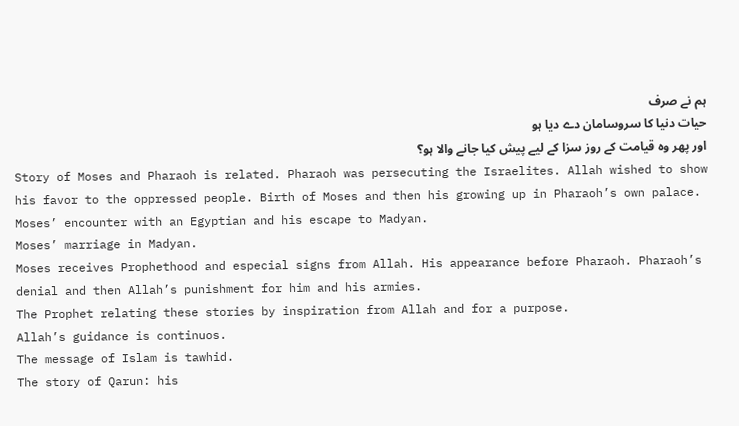ہم نے صرف
حیات دنیا کا سروسامان دے دیا ہو
اور پھر وہ قیامت کے روز سزا کے لیے پیش کیا جانے والا ہو؟
Story of Moses and Pharaoh is related. Pharaoh was persecuting the Israelites. Allah wished to show his favor to the oppressed people. Birth of Moses and then his growing up in Pharaoh’s own palace.
Moses’ encounter with an Egyptian and his escape to Madyan.
Moses’ marriage in Madyan.
Moses receives Prophethood and especial signs from Allah. His appearance before Pharaoh. Pharaoh’s denial and then Allah’s punishment for him and his armies.
The Prophet relating these stories by inspiration from Allah and for a purpose.
Allah’s guidance is continuos.
The message of Islam is tawhid.
The story of Qarun: his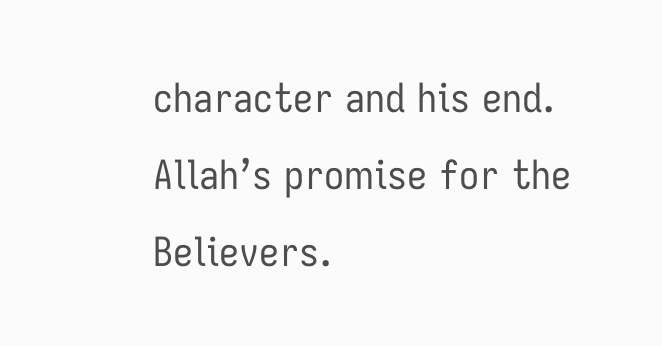character and his end.
Allah’s promise for the Believers.